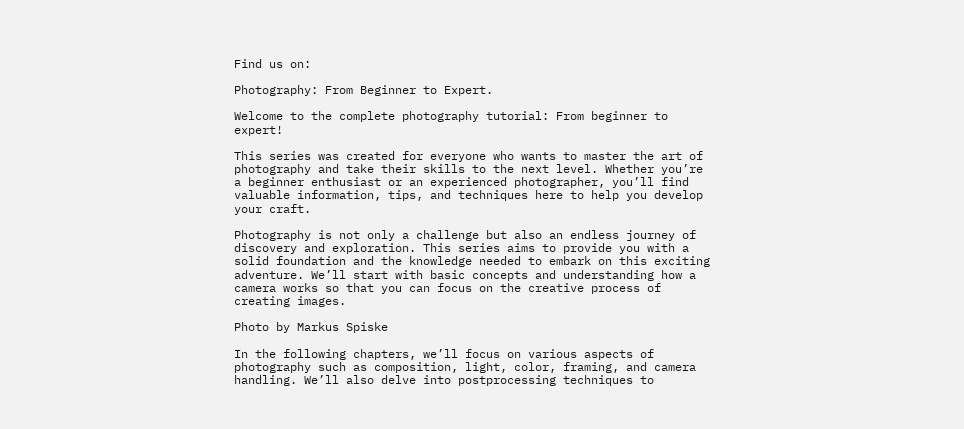Find us on:

Photography: From Beginner to Expert.

Welcome to the complete photography tutorial: From beginner to expert!

This series was created for everyone who wants to master the art of photography and take their skills to the next level. Whether you’re a beginner enthusiast or an experienced photographer, you’ll find valuable information, tips, and techniques here to help you develop your craft.

Photography is not only a challenge but also an endless journey of discovery and exploration. This series aims to provide you with a solid foundation and the knowledge needed to embark on this exciting adventure. We’ll start with basic concepts and understanding how a camera works so that you can focus on the creative process of creating images.

Photo by Markus Spiske

In the following chapters, we’ll focus on various aspects of photography such as composition, light, color, framing, and camera handling. We’ll also delve into postprocessing techniques to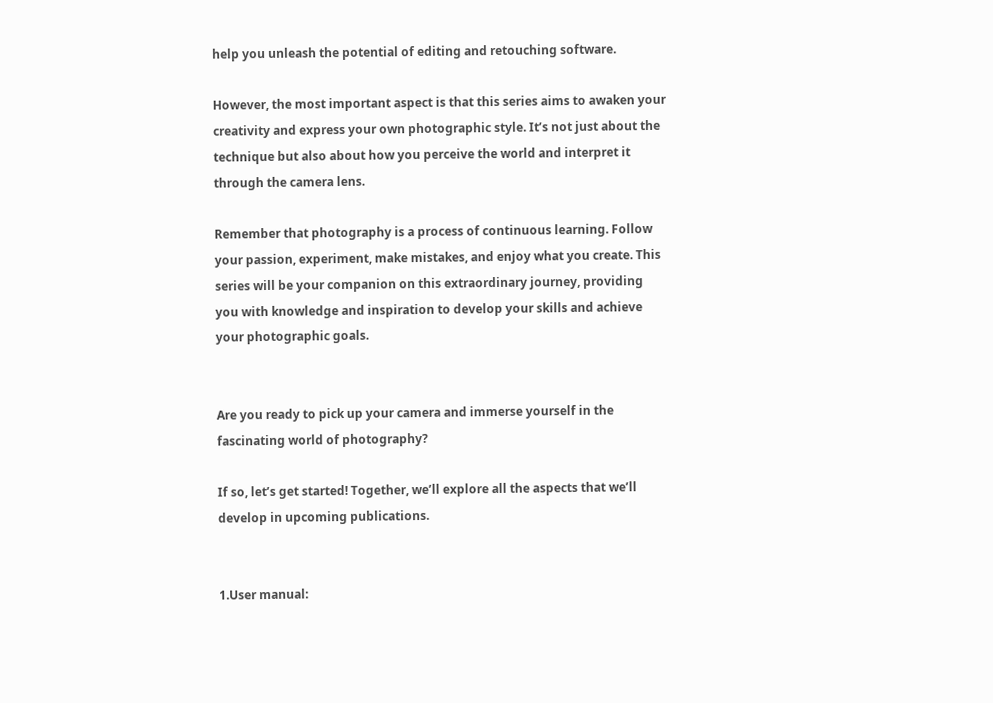help you unleash the potential of editing and retouching software.

However, the most important aspect is that this series aims to awaken your creativity and express your own photographic style. It’s not just about the technique but also about how you perceive the world and interpret it through the camera lens.

Remember that photography is a process of continuous learning. Follow your passion, experiment, make mistakes, and enjoy what you create. This series will be your companion on this extraordinary journey, providing you with knowledge and inspiration to develop your skills and achieve your photographic goals.


Are you ready to pick up your camera and immerse yourself in the fascinating world of photography?

If so, let’s get started! Together, we’ll explore all the aspects that we’ll develop in upcoming publications.


1.User manual: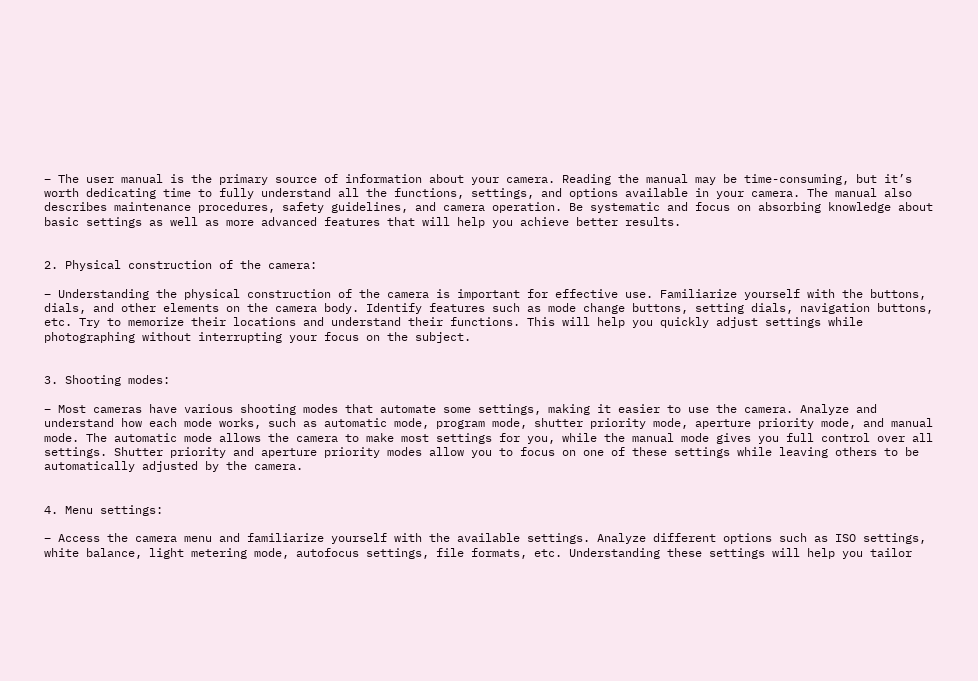– The user manual is the primary source of information about your camera. Reading the manual may be time-consuming, but it’s worth dedicating time to fully understand all the functions, settings, and options available in your camera. The manual also describes maintenance procedures, safety guidelines, and camera operation. Be systematic and focus on absorbing knowledge about basic settings as well as more advanced features that will help you achieve better results.


2. Physical construction of the camera:

– Understanding the physical construction of the camera is important for effective use. Familiarize yourself with the buttons, dials, and other elements on the camera body. Identify features such as mode change buttons, setting dials, navigation buttons, etc. Try to memorize their locations and understand their functions. This will help you quickly adjust settings while photographing without interrupting your focus on the subject.


3. Shooting modes:

– Most cameras have various shooting modes that automate some settings, making it easier to use the camera. Analyze and understand how each mode works, such as automatic mode, program mode, shutter priority mode, aperture priority mode, and manual mode. The automatic mode allows the camera to make most settings for you, while the manual mode gives you full control over all settings. Shutter priority and aperture priority modes allow you to focus on one of these settings while leaving others to be automatically adjusted by the camera.


4. Menu settings:

– Access the camera menu and familiarize yourself with the available settings. Analyze different options such as ISO settings, white balance, light metering mode, autofocus settings, file formats, etc. Understanding these settings will help you tailor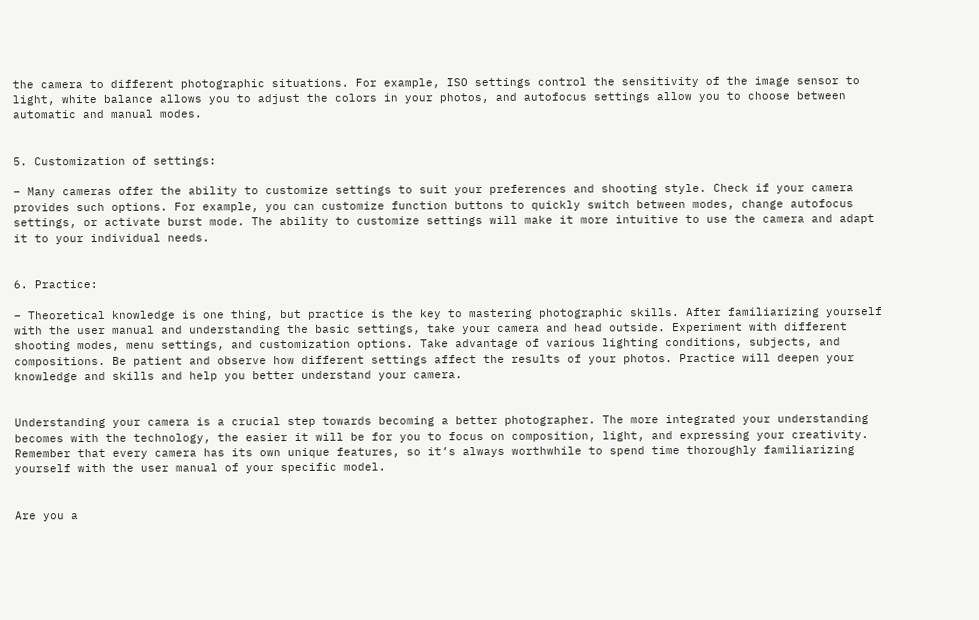the camera to different photographic situations. For example, ISO settings control the sensitivity of the image sensor to light, white balance allows you to adjust the colors in your photos, and autofocus settings allow you to choose between automatic and manual modes.


5. Customization of settings:

– Many cameras offer the ability to customize settings to suit your preferences and shooting style. Check if your camera provides such options. For example, you can customize function buttons to quickly switch between modes, change autofocus settings, or activate burst mode. The ability to customize settings will make it more intuitive to use the camera and adapt it to your individual needs.


6. Practice:

– Theoretical knowledge is one thing, but practice is the key to mastering photographic skills. After familiarizing yourself with the user manual and understanding the basic settings, take your camera and head outside. Experiment with different shooting modes, menu settings, and customization options. Take advantage of various lighting conditions, subjects, and compositions. Be patient and observe how different settings affect the results of your photos. Practice will deepen your knowledge and skills and help you better understand your camera.


Understanding your camera is a crucial step towards becoming a better photographer. The more integrated your understanding becomes with the technology, the easier it will be for you to focus on composition, light, and expressing your creativity. Remember that every camera has its own unique features, so it’s always worthwhile to spend time thoroughly familiarizing yourself with the user manual of your specific model.


Are you a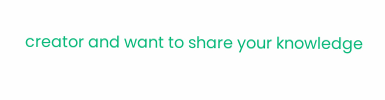creator and want to share your knowledge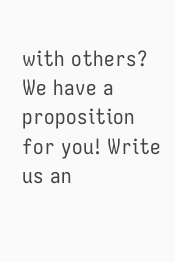with others? We have a proposition for you! Write us an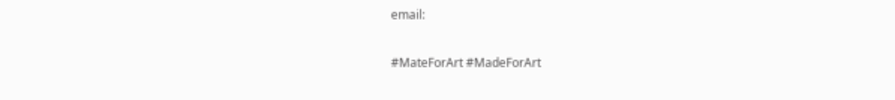email:

#MateForArt #MadeForArt